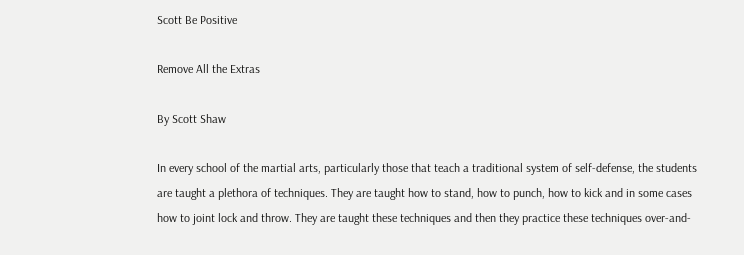Scott Be Positive

Remove All the Extras

By Scott Shaw

In every school of the martial arts, particularly those that teach a traditional system of self-defense, the students are taught a plethora of techniques. They are taught how to stand, how to punch, how to kick and in some cases how to joint lock and throw. They are taught these techniques and then they practice these techniques over-and-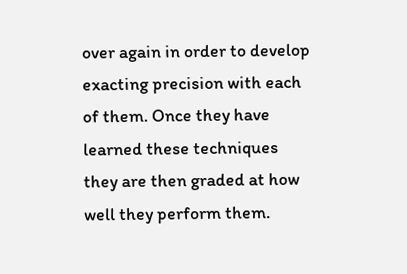over again in order to develop exacting precision with each of them. Once they have learned these techniques they are then graded at how well they perform them.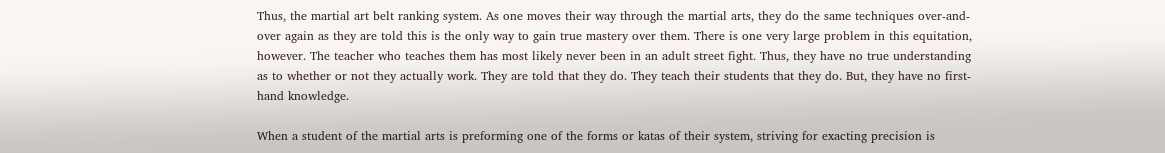Thus, the martial art belt ranking system. As one moves their way through the martial arts, they do the same techniques over-and-over again as they are told this is the only way to gain true mastery over them. There is one very large problem in this equitation, however. The teacher who teaches them has most likely never been in an adult street fight. Thus, they have no true understanding as to whether or not they actually work. They are told that they do. They teach their students that they do. But, they have no first-hand knowledge.

When a student of the martial arts is preforming one of the forms or katas of their system, striving for exacting precision is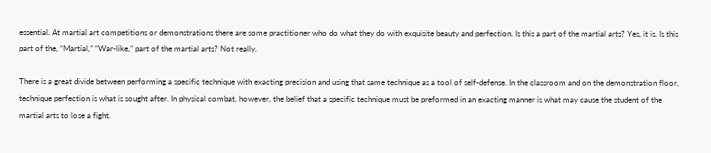essential. At martial art competitions or demonstrations there are some practitioner who do what they do with exquisite beauty and perfection. Is this a part of the martial arts? Yes, it is. Is this part of the, “Martial,” “War-like,” part of the martial arts? Not really.

There is a great divide between performing a specific technique with exacting precision and using that same technique as a tool of self-defense. In the classroom and on the demonstration floor, technique perfection is what is sought after. In physical combat, however, the belief that a specific technique must be preformed in an exacting manner is what may cause the student of the martial arts to lose a fight.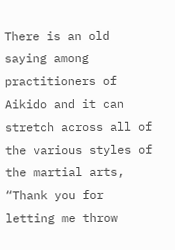There is an old saying among practitioners of Aikido and it can stretch across all of the various styles of the martial arts, “Thank you for letting me throw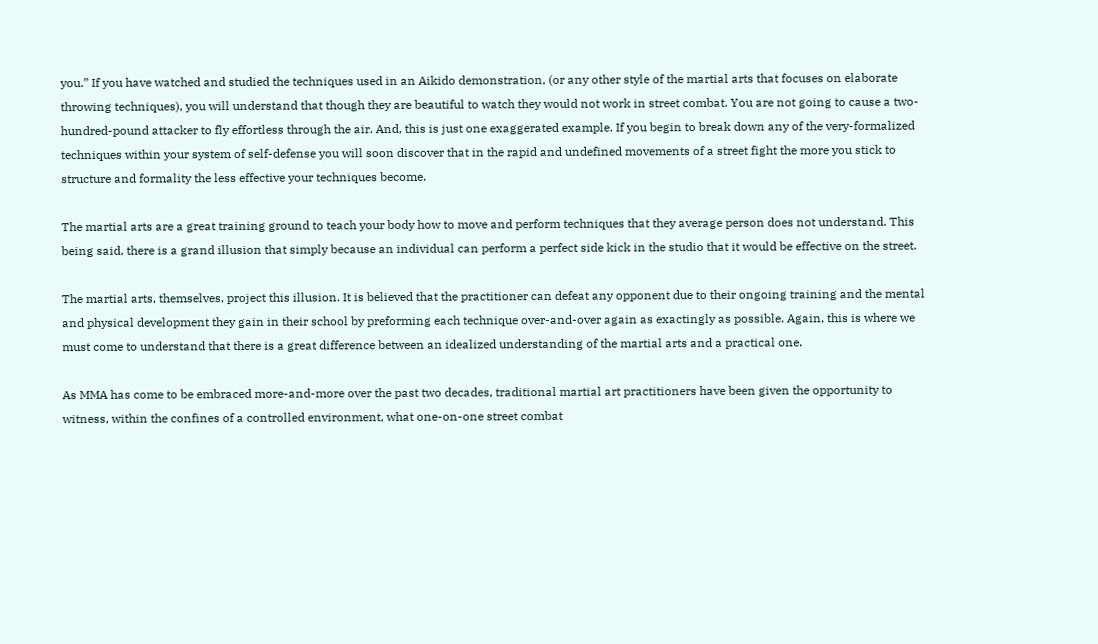you.” If you have watched and studied the techniques used in an Aikido demonstration, (or any other style of the martial arts that focuses on elaborate throwing techniques), you will understand that though they are beautiful to watch they would not work in street combat. You are not going to cause a two-hundred-pound attacker to fly effortless through the air. And, this is just one exaggerated example. If you begin to break down any of the very-formalized techniques within your system of self-defense you will soon discover that in the rapid and undefined movements of a street fight the more you stick to structure and formality the less effective your techniques become.

The martial arts are a great training ground to teach your body how to move and perform techniques that they average person does not understand. This being said, there is a grand illusion that simply because an individual can perform a perfect side kick in the studio that it would be effective on the street.

The martial arts, themselves, project this illusion. It is believed that the practitioner can defeat any opponent due to their ongoing training and the mental and physical development they gain in their school by preforming each technique over-and-over again as exactingly as possible. Again, this is where we must come to understand that there is a great difference between an idealized understanding of the martial arts and a practical one.

As MMA has come to be embraced more-and-more over the past two decades, traditional martial art practitioners have been given the opportunity to witness, within the confines of a controlled environment, what one-on-one street combat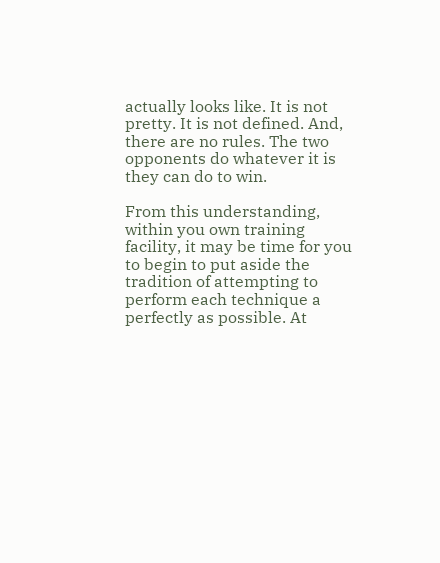actually looks like. It is not pretty. It is not defined. And, there are no rules. The two opponents do whatever it is they can do to win.

From this understanding, within you own training facility, it may be time for you to begin to put aside the tradition of attempting to perform each technique a perfectly as possible. At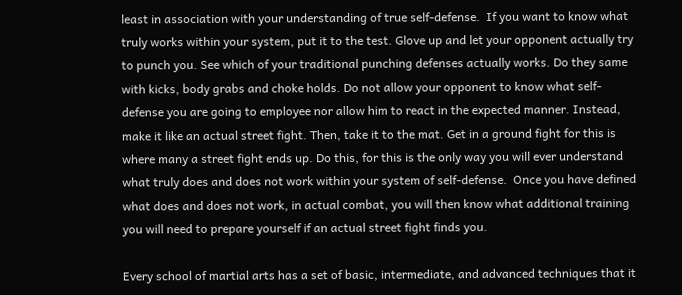least in association with your understanding of true self-defense.  If you want to know what truly works within your system, put it to the test. Glove up and let your opponent actually try to punch you. See which of your traditional punching defenses actually works. Do they same with kicks, body grabs and choke holds. Do not allow your opponent to know what self-defense you are going to employee nor allow him to react in the expected manner. Instead, make it like an actual street fight. Then, take it to the mat. Get in a ground fight for this is where many a street fight ends up. Do this, for this is the only way you will ever understand what truly does and does not work within your system of self-defense.  Once you have defined what does and does not work, in actual combat, you will then know what additional training you will need to prepare yourself if an actual street fight finds you.

Every school of martial arts has a set of basic, intermediate, and advanced techniques that it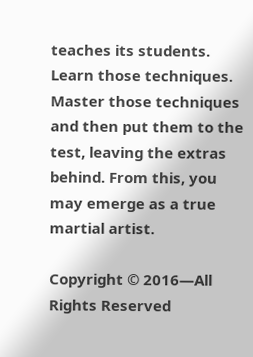teaches its students. Learn those techniques. Master those techniques and then put them to the test, leaving the extras behind. From this, you may emerge as a true martial artist.

Copyright © 2016—All Rights Reserved